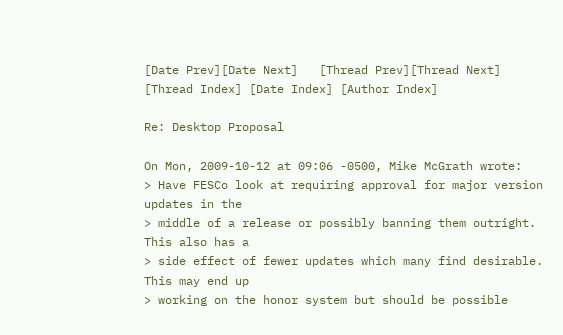[Date Prev][Date Next]   [Thread Prev][Thread Next]   [Thread Index] [Date Index] [Author Index]

Re: Desktop Proposal

On Mon, 2009-10-12 at 09:06 -0500, Mike McGrath wrote:
> Have FESCo look at requiring approval for major version updates in the
> middle of a release or possibly banning them outright.  This also has a
> side effect of fewer updates which many find desirable.  This may end up
> working on the honor system but should be possible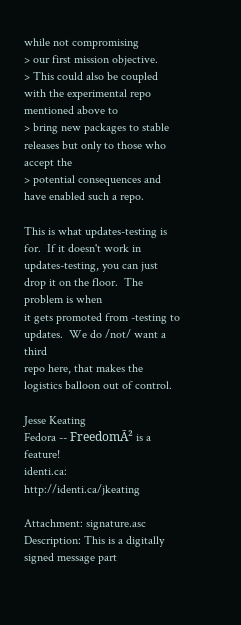while not compromising
> our first mission objective.
> This could also be coupled with the experimental repo mentioned above to
> bring new packages to stable releases but only to those who accept the
> potential consequences and have enabled such a repo.

This is what updates-testing is for.  If it doesn't work in
updates-testing, you can just drop it on the floor.  The problem is when
it gets promoted from -testing to updates.  We do /not/ want a third
repo here, that makes the logistics balloon out of control.

Jesse Keating
Fedora -- FreedomĀ² is a feature!
identi.ca: http://identi.ca/jkeating

Attachment: signature.asc
Description: This is a digitally signed message part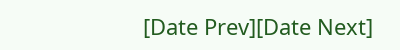[Date Prev][Date Next]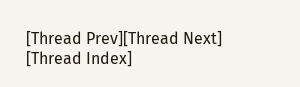[Thread Prev][Thread Next]   [Thread Index]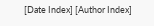[Date Index] [Author Index]